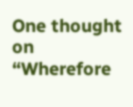One thought on “Wherefore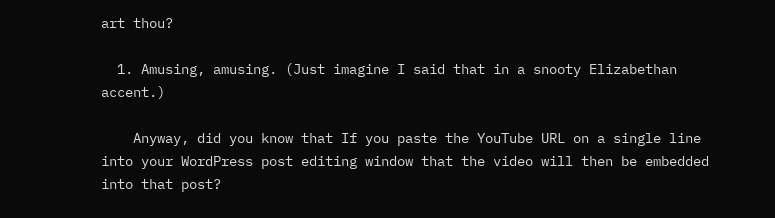art thou?

  1. Amusing, amusing. (Just imagine I said that in a snooty Elizabethan accent.)

    Anyway, did you know that If you paste the YouTube URL on a single line into your WordPress post editing window that the video will then be embedded into that post?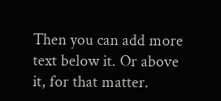Then you can add more text below it. Or above it, for that matter.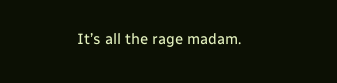It’s all the rage madam.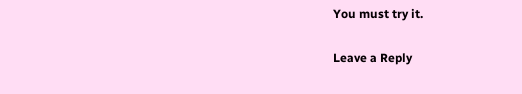You must try it.

Leave a Reply